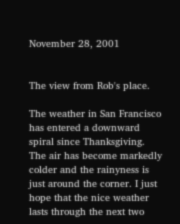November 28, 2001


The view from Rob's place.

The weather in San Francisco has entered a downward spiral since Thanksgiving. The air has become markedly colder and the rainyness is just around the corner. I just hope that the nice weather lasts through the next two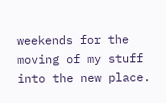weekends for the moving of my stuff into the new place.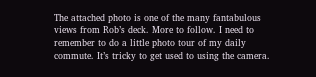The attached photo is one of the many fantabulous views from Rob’s deck. More to follow. I need to remember to do a little photo tour of my daily commute. It’s tricky to get used to using the camera.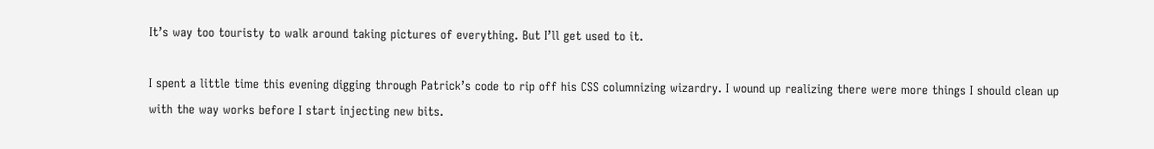It’s way too touristy to walk around taking pictures of everything. But I’ll get used to it.

I spent a little time this evening digging through Patrick’s code to rip off his CSS columnizing wizardry. I wound up realizing there were more things I should clean up with the way works before I start injecting new bits.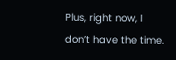Plus, right now, I don’t have the time.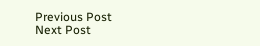Previous Post
Next Post